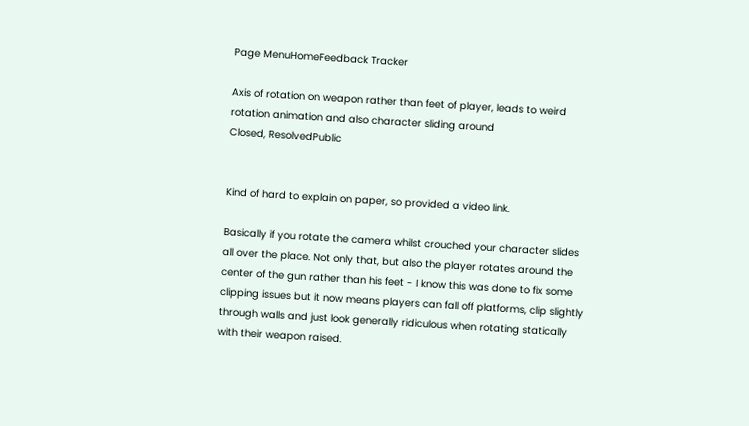Page MenuHomeFeedback Tracker

Axis of rotation on weapon rather than feet of player, leads to weird rotation animation and also character sliding around
Closed, ResolvedPublic


Kind of hard to explain on paper, so provided a video link.

Basically if you rotate the camera whilst crouched your character slides all over the place. Not only that, but also the player rotates around the center of the gun rather than his feet - I know this was done to fix some clipping issues but it now means players can fall off platforms, clip slightly through walls and just look generally ridiculous when rotating statically with their weapon raised.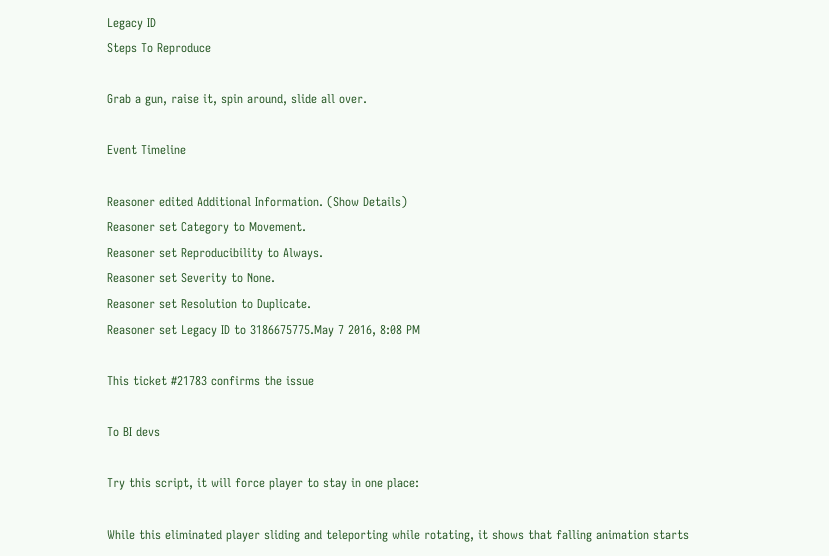Legacy ID
Steps To Reproduce

Grab a gun, raise it, spin around, slide all over.

Event Timeline

Reasoner edited Additional Information. (Show Details)
Reasoner set Category to Movement.
Reasoner set Reproducibility to Always.
Reasoner set Severity to None.
Reasoner set Resolution to Duplicate.
Reasoner set Legacy ID to 3186675775.May 7 2016, 8:08 PM

This ticket #21783 confirms the issue

To BI devs

Try this script, it will force player to stay in one place:

While this eliminated player sliding and teleporting while rotating, it shows that falling animation starts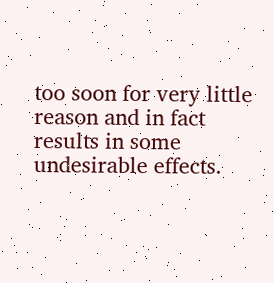too soon for very little reason and in fact results in some undesirable effects.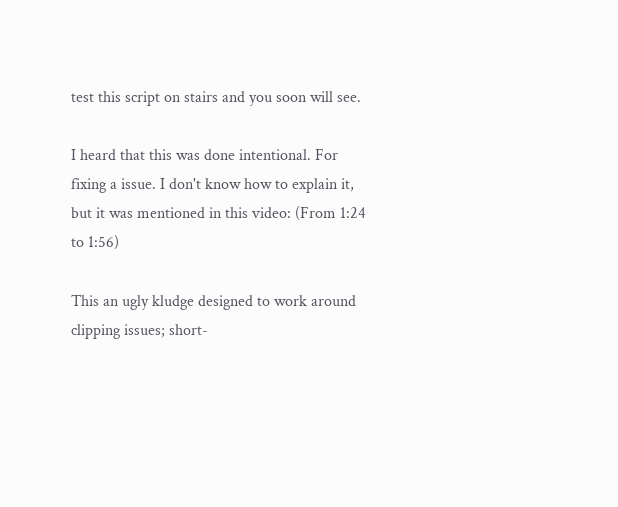test this script on stairs and you soon will see.

I heard that this was done intentional. For fixing a issue. I don't know how to explain it, but it was mentioned in this video: (From 1:24 to 1:56)

This an ugly kludge designed to work around clipping issues; short-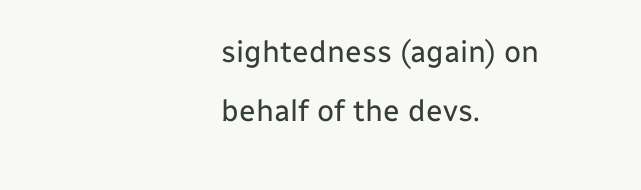sightedness (again) on behalf of the devs.